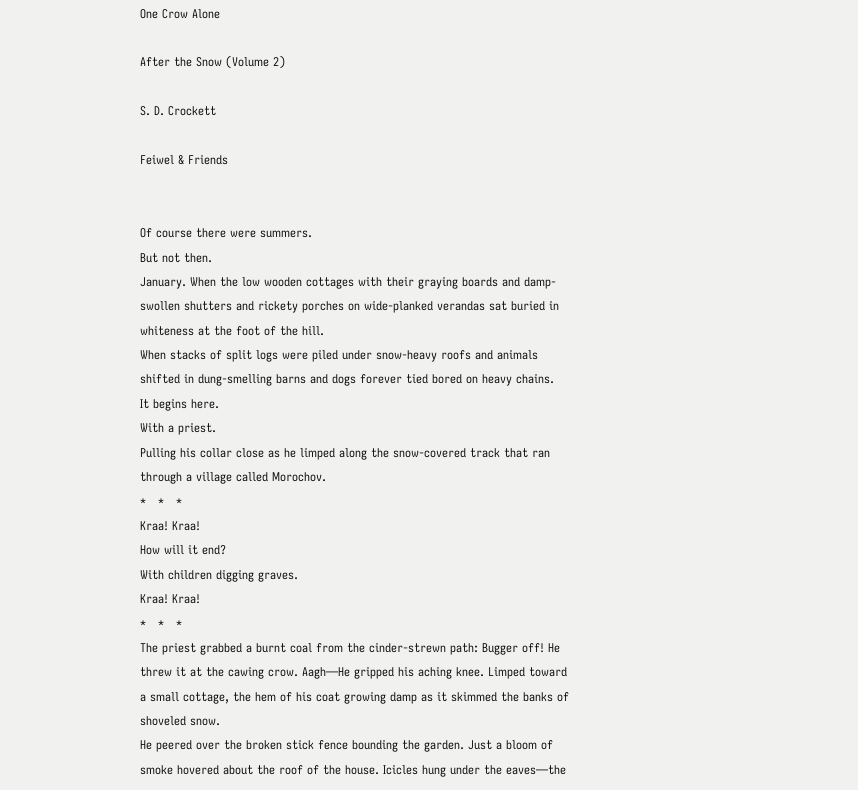One Crow Alone

After the Snow (Volume 2)

S. D. Crockett

Feiwel & Friends


Of course there were summers.
But not then.
January. When the low wooden cottages with their graying boards and damp-swollen shutters and rickety porches on wide-planked verandas sat buried in whiteness at the foot of the hill.
When stacks of split logs were piled under snow-heavy roofs and animals shifted in dung-smelling barns and dogs forever tied bored on heavy chains.
It begins here.
With a priest.
Pulling his collar close as he limped along the snow-covered track that ran through a village called Morochov.
*   *   *
Kraa! Kraa!
How will it end?
With children digging graves.
Kraa! Kraa!
*   *   *
The priest grabbed a burnt coal from the cinder-strewn path: Bugger off! He threw it at the cawing crow. Aagh—He gripped his aching knee. Limped toward a small cottage, the hem of his coat growing damp as it skimmed the banks of shoveled snow.
He peered over the broken stick fence bounding the garden. Just a bloom of smoke hovered about the roof of the house. Icicles hung under the eaves—the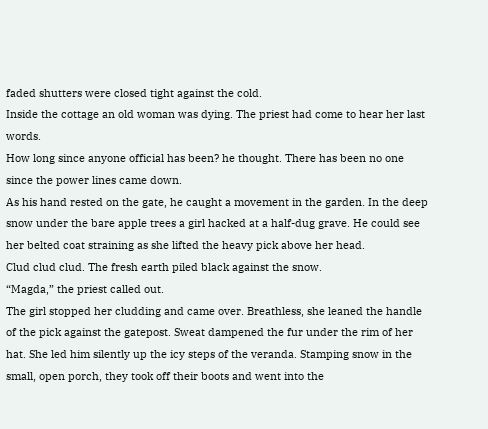faded shutters were closed tight against the cold.
Inside the cottage an old woman was dying. The priest had come to hear her last words.
How long since anyone official has been? he thought. There has been no one since the power lines came down.
As his hand rested on the gate, he caught a movement in the garden. In the deep snow under the bare apple trees a girl hacked at a half-dug grave. He could see her belted coat straining as she lifted the heavy pick above her head.
Clud clud clud. The fresh earth piled black against the snow.
“Magda,” the priest called out.
The girl stopped her cludding and came over. Breathless, she leaned the handle of the pick against the gatepost. Sweat dampened the fur under the rim of her hat. She led him silently up the icy steps of the veranda. Stamping snow in the small, open porch, they took off their boots and went into the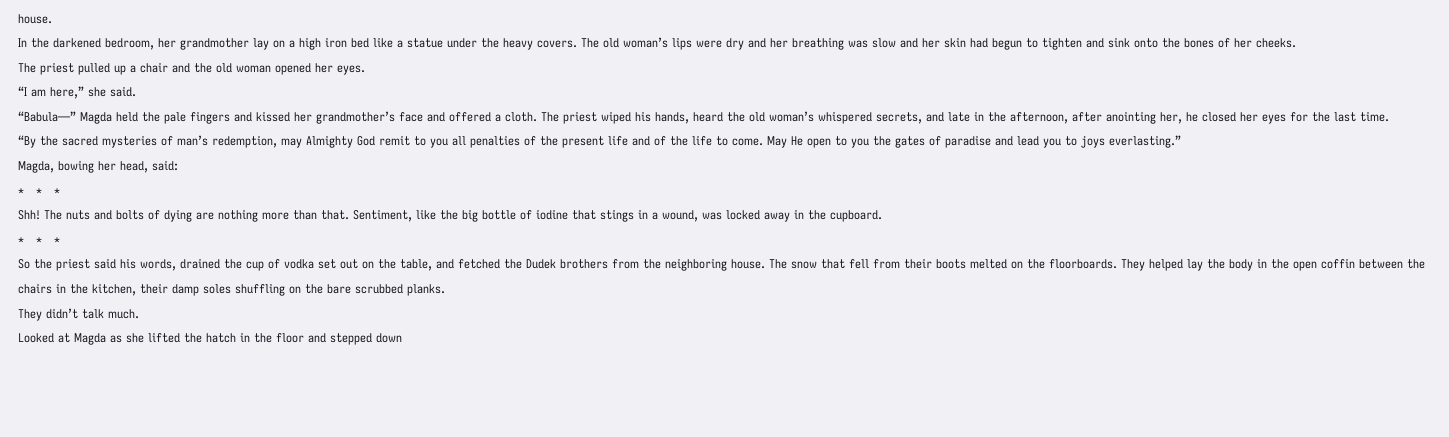house.
In the darkened bedroom, her grandmother lay on a high iron bed like a statue under the heavy covers. The old woman’s lips were dry and her breathing was slow and her skin had begun to tighten and sink onto the bones of her cheeks.
The priest pulled up a chair and the old woman opened her eyes.
“I am here,” she said.
“Babula—” Magda held the pale fingers and kissed her grandmother’s face and offered a cloth. The priest wiped his hands, heard the old woman’s whispered secrets, and late in the afternoon, after anointing her, he closed her eyes for the last time.
“By the sacred mysteries of man’s redemption, may Almighty God remit to you all penalties of the present life and of the life to come. May He open to you the gates of paradise and lead you to joys everlasting.”
Magda, bowing her head, said:
*   *   *
Shh! The nuts and bolts of dying are nothing more than that. Sentiment, like the big bottle of iodine that stings in a wound, was locked away in the cupboard.
*   *   *
So the priest said his words, drained the cup of vodka set out on the table, and fetched the Dudek brothers from the neighboring house. The snow that fell from their boots melted on the floorboards. They helped lay the body in the open coffin between the chairs in the kitchen, their damp soles shuffling on the bare scrubbed planks.
They didn’t talk much.
Looked at Magda as she lifted the hatch in the floor and stepped down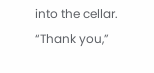into the cellar.
“Thank you,”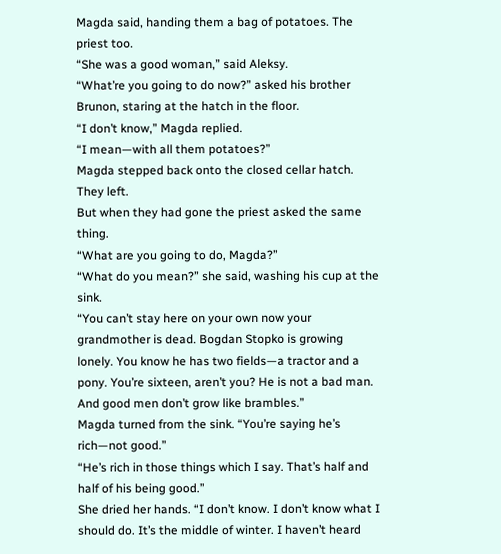Magda said, handing them a bag of potatoes. The priest too.
“She was a good woman,” said Aleksy.
“What’re you going to do now?” asked his brother Brunon, staring at the hatch in the floor.
“I don’t know,” Magda replied.
“I mean—with all them potatoes?”
Magda stepped back onto the closed cellar hatch. They left.
But when they had gone the priest asked the same thing.
“What are you going to do, Magda?”
“What do you mean?” she said, washing his cup at the sink.
“You can’t stay here on your own now your grandmother is dead. Bogdan Stopko is growing lonely. You know he has two fields—a tractor and a pony. You’re sixteen, aren’t you? He is not a bad man. And good men don’t grow like brambles.”
Magda turned from the sink. “You’re saying he’s rich—not good.”
“He’s rich in those things which I say. That’s half and half of his being good.”
She dried her hands. “I don’t know. I don’t know what I should do. It’s the middle of winter. I haven’t heard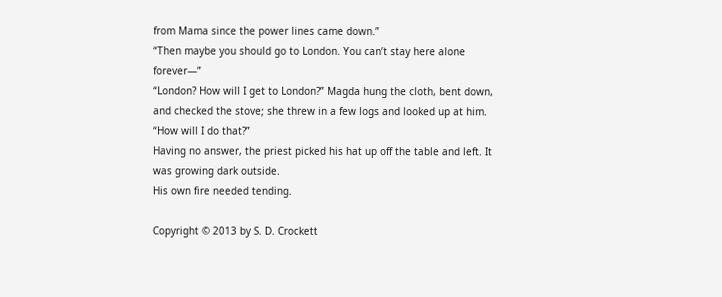from Mama since the power lines came down.”
“Then maybe you should go to London. You can’t stay here alone forever—”
“London? How will I get to London?” Magda hung the cloth, bent down, and checked the stove; she threw in a few logs and looked up at him. “How will I do that?”
Having no answer, the priest picked his hat up off the table and left. It was growing dark outside.
His own fire needed tending.

Copyright © 2013 by S. D. Crockett